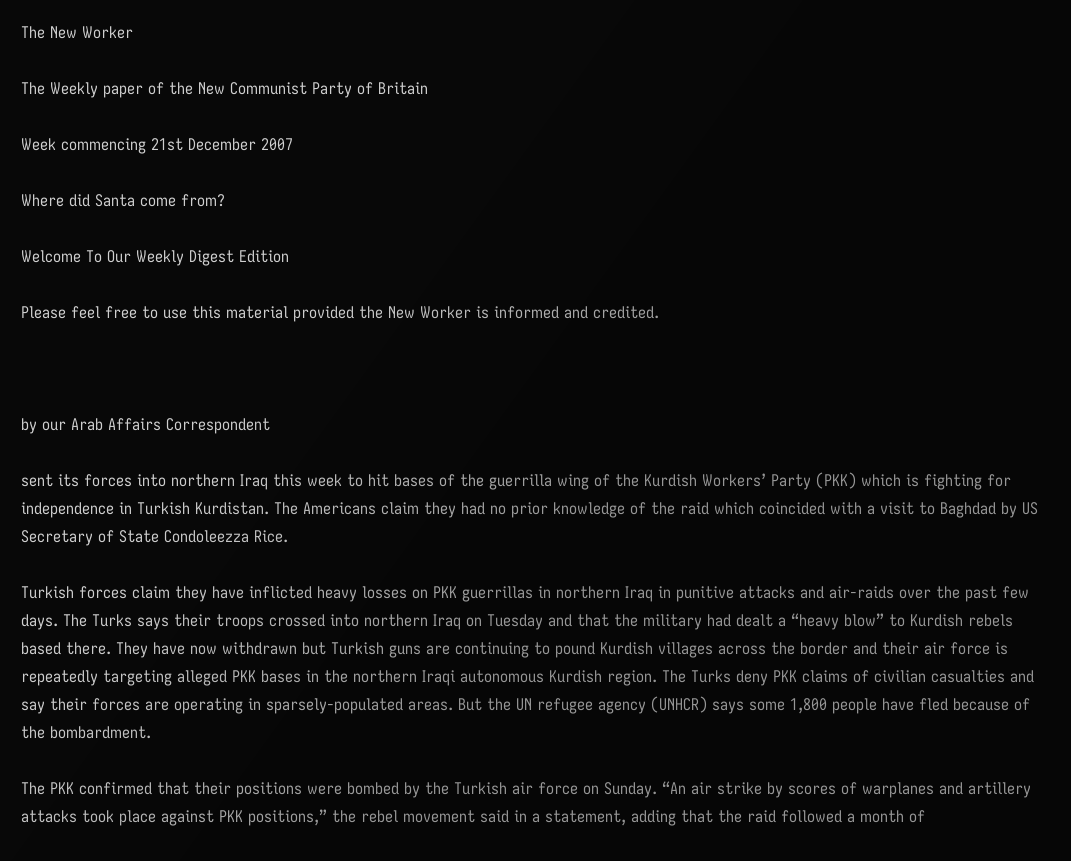The New Worker

The Weekly paper of the New Communist Party of Britain

Week commencing 21st December 2007

Where did Santa come from?

Welcome To Our Weekly Digest Edition

Please feel free to use this material provided the New Worker is informed and credited.



by our Arab Affairs Correspondent

sent its forces into northern Iraq this week to hit bases of the guerrilla wing of the Kurdish Workers’ Party (PKK) which is fighting for independence in Turkish Kurdistan. The Americans claim they had no prior knowledge of the raid which coincided with a visit to Baghdad by US Secretary of State Condoleezza Rice.

Turkish forces claim they have inflicted heavy losses on PKK guerrillas in northern Iraq in punitive attacks and air-raids over the past few days. The Turks says their troops crossed into northern Iraq on Tuesday and that the military had dealt a “heavy blow” to Kurdish rebels based there. They have now withdrawn but Turkish guns are continuing to pound Kurdish villages across the border and their air force is repeatedly targeting alleged PKK bases in the northern Iraqi autonomous Kurdish region. The Turks deny PKK claims of civilian casualties and say their forces are operating in sparsely-populated areas. But the UN refugee agency (UNHCR) says some 1,800 people have fled because of the bombardment.

The PKK confirmed that their positions were bombed by the Turkish air force on Sunday. “An air strike by scores of warplanes and artillery attacks took place against PKK positions,” the rebel movement said in a statement, adding that the raid followed a month of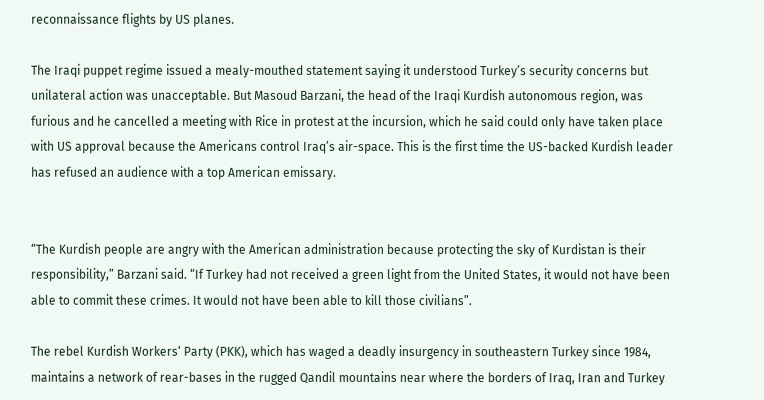reconnaissance flights by US planes.

The Iraqi puppet regime issued a mealy-mouthed statement saying it understood Turkey’s security concerns but unilateral action was unacceptable. But Masoud Barzani, the head of the Iraqi Kurdish autonomous region, was furious and he cancelled a meeting with Rice in protest at the incursion, which he said could only have taken place with US approval because the Americans control Iraq’s air-space. This is the first time the US-backed Kurdish leader has refused an audience with a top American emissary.


“The Kurdish people are angry with the American administration because protecting the sky of Kurdistan is their responsibility,” Barzani said. “If Turkey had not received a green light from the United States, it would not have been able to commit these crimes. It would not have been able to kill those civilians”.

The rebel Kurdish Workers‘ Party (PKK), which has waged a deadly insurgency in southeastern Turkey since 1984, maintains a network of rear-bases in the rugged Qandil mountains near where the borders of Iraq, Iran and Turkey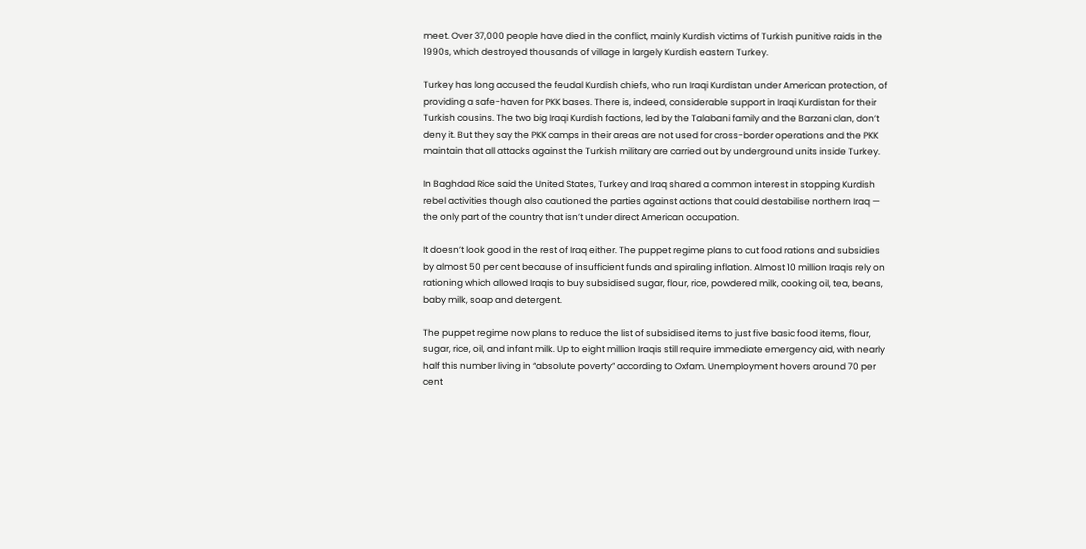meet. Over 37,000 people have died in the conflict, mainly Kurdish victims of Turkish punitive raids in the 1990s, which destroyed thousands of village in largely Kurdish eastern Turkey.

Turkey has long accused the feudal Kurdish chiefs, who run Iraqi Kurdistan under American protection, of providing a safe-haven for PKK bases. There is, indeed, considerable support in Iraqi Kurdistan for their Turkish cousins. The two big Iraqi Kurdish factions, led by the Talabani family and the Barzani clan, don’t deny it. But they say the PKK camps in their areas are not used for cross-border operations and the PKK maintain that all attacks against the Turkish military are carried out by underground units inside Turkey.

In Baghdad Rice said the United States, Turkey and Iraq shared a common interest in stopping Kurdish rebel activities though also cautioned the parties against actions that could destabilise northern Iraq — the only part of the country that isn’t under direct American occupation.

It doesn’t look good in the rest of Iraq either. The puppet regime plans to cut food rations and subsidies by almost 50 per cent because of insufficient funds and spiraling inflation. Almost 10 million Iraqis rely on rationing which allowed Iraqis to buy subsidised sugar, flour, rice, powdered milk, cooking oil, tea, beans, baby milk, soap and detergent.

The puppet regime now plans to reduce the list of subsidised items to just five basic food items, flour, sugar, rice, oil, and infant milk. Up to eight million Iraqis still require immediate emergency aid, with nearly half this number living in “absolute poverty” according to Oxfam. Unemployment hovers around 70 per cent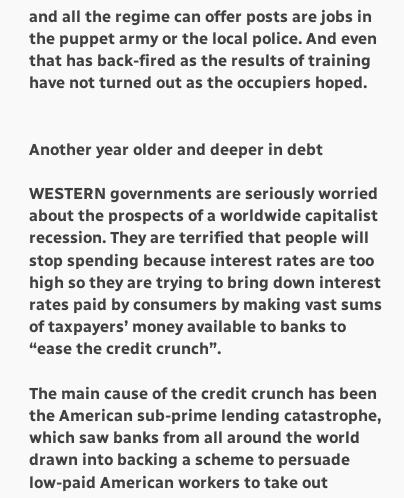and all the regime can offer posts are jobs in the puppet army or the local police. And even that has back-fired as the results of training have not turned out as the occupiers hoped.


Another year older and deeper in debt

WESTERN governments are seriously worried about the prospects of a worldwide capitalist recession. They are terrified that people will stop spending because interest rates are too high so they are trying to bring down interest rates paid by consumers by making vast sums of taxpayers’ money available to banks to “ease the credit crunch”.

The main cause of the credit crunch has been the American sub-prime lending catastrophe, which saw banks from all around the world drawn into backing a scheme to persuade low-paid American workers to take out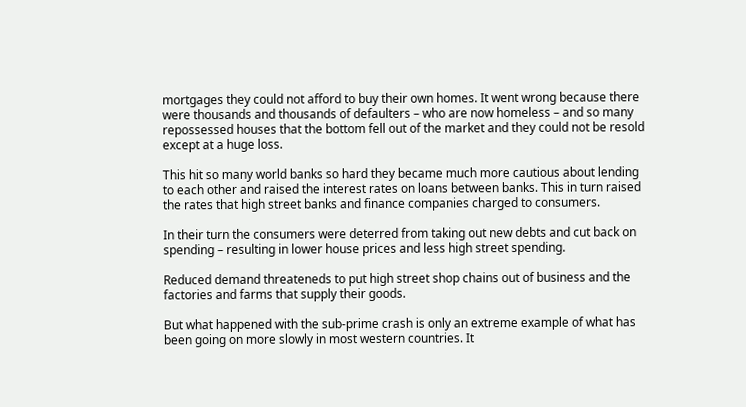mortgages they could not afford to buy their own homes. It went wrong because there were thousands and thousands of defaulters – who are now homeless – and so many repossessed houses that the bottom fell out of the market and they could not be resold except at a huge loss.

This hit so many world banks so hard they became much more cautious about lending to each other and raised the interest rates on loans between banks. This in turn raised the rates that high street banks and finance companies charged to consumers.

In their turn the consumers were deterred from taking out new debts and cut back on spending – resulting in lower house prices and less high street spending.

Reduced demand threateneds to put high street shop chains out of business and the factories and farms that supply their goods.

But what happened with the sub-prime crash is only an extreme example of what has been going on more slowly in most western countries. It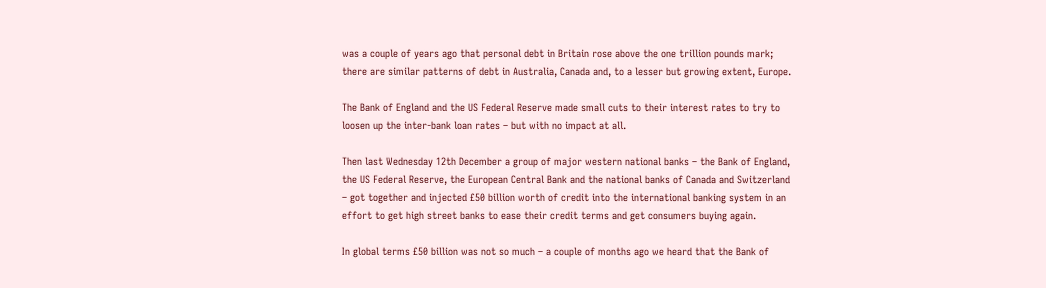was a couple of years ago that personal debt in Britain rose above the one trillion pounds mark; there are similar patterns of debt in Australia, Canada and, to a lesser but growing extent, Europe.

The Bank of England and the US Federal Reserve made small cuts to their interest rates to try to loosen up the inter-bank loan rates – but with no impact at all.

Then last Wednesday 12th December a group of major western national banks – the Bank of England, the US Federal Reserve, the European Central Bank and the national banks of Canada and Switzerland – got together and injected £50 billion worth of credit into the international banking system in an effort to get high street banks to ease their credit terms and get consumers buying again.

In global terms £50 billion was not so much – a couple of months ago we heard that the Bank of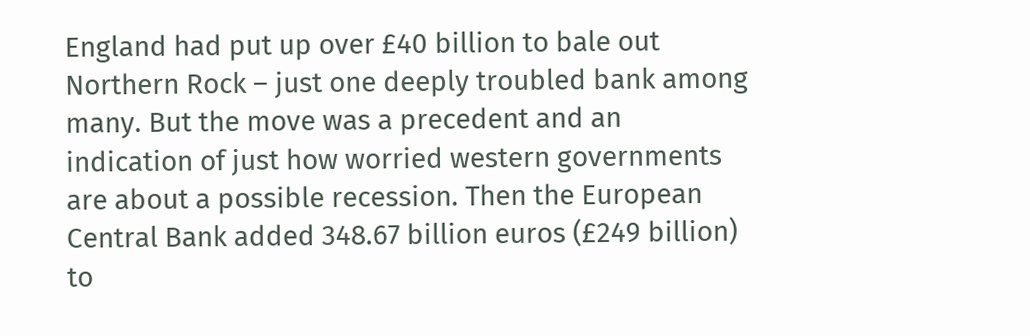England had put up over £40 billion to bale out Northern Rock – just one deeply troubled bank among many. But the move was a precedent and an indication of just how worried western governments are about a possible recession. Then the European Central Bank added 348.67 billion euros (£249 billion) to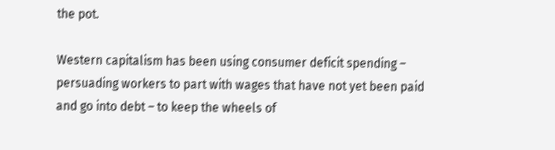the pot.

Western capitalism has been using consumer deficit spending – persuading workers to part with wages that have not yet been paid and go into debt – to keep the wheels of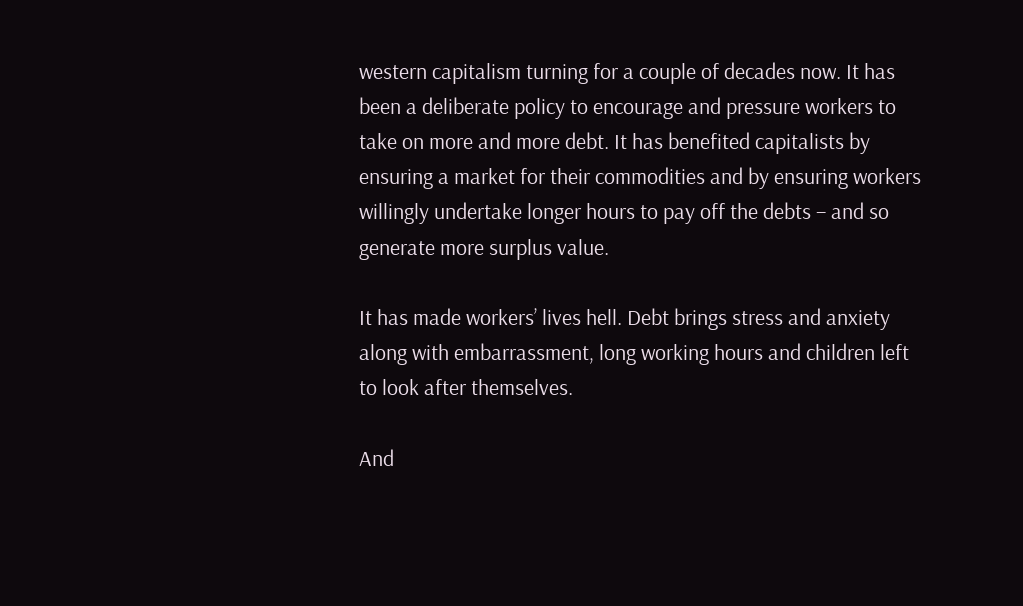western capitalism turning for a couple of decades now. It has been a deliberate policy to encourage and pressure workers to take on more and more debt. It has benefited capitalists by ensuring a market for their commodities and by ensuring workers willingly undertake longer hours to pay off the debts – and so generate more surplus value.

It has made workers’ lives hell. Debt brings stress and anxiety along with embarrassment, long working hours and children left to look after themselves.

And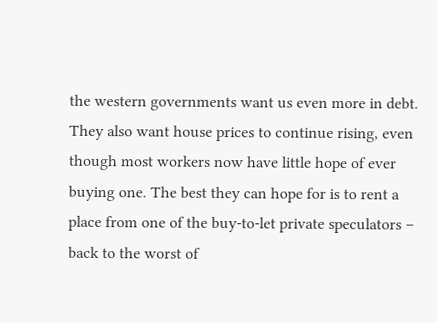the western governments want us even more in debt. They also want house prices to continue rising, even though most workers now have little hope of ever buying one. The best they can hope for is to rent a place from one of the buy-to-let private speculators – back to the worst of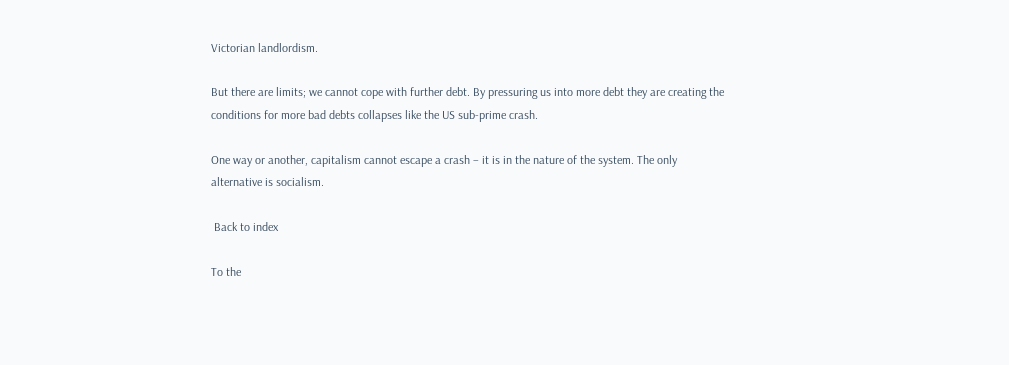Victorian landlordism.

But there are limits; we cannot cope with further debt. By pressuring us into more debt they are creating the conditions for more bad debts collapses like the US sub-prime crash.

One way or another, capitalism cannot escape a crash – it is in the nature of the system. The only alternative is socialism.

 Back to index

To the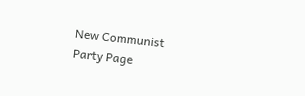New Communist Party Page